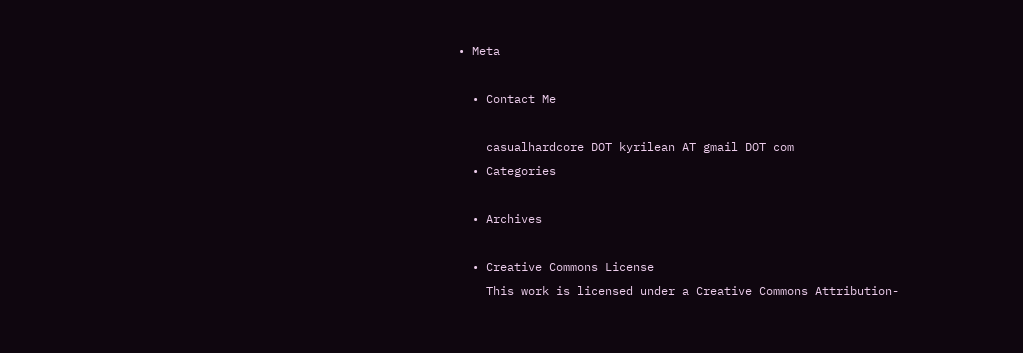• Meta

  • Contact Me

    casualhardcore DOT kyrilean AT gmail DOT com
  • Categories

  • Archives

  • Creative Commons License
    This work is licensed under a Creative Commons Attribution-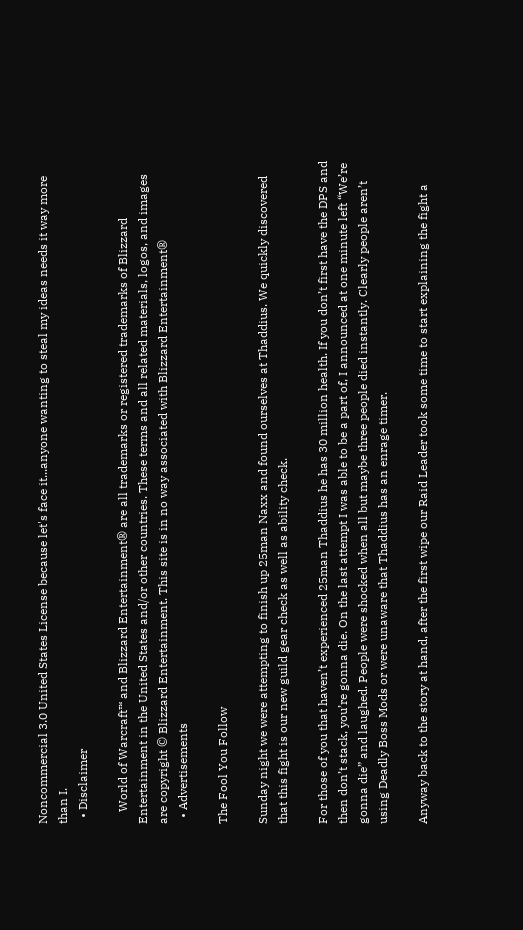Noncommercial 3.0 United States License because let's face it...anyone wanting to steal my ideas needs it way more than I.
  • Disclaimer

    World of Warcraft™ and Blizzard Entertainment® are all trademarks or registered trademarks of Blizzard Entertainment in the United States and/or other countries. These terms and all related materials, logos, and images are copyright © Blizzard Entertainment. This site is in no way associated with Blizzard Entertainment®
  • Advertisements

The Fool You Follow

Sunday night we were attempting to finish up 25man Naxx and found ourselves at Thaddius. We quickly discovered that this fight is our new guild gear check as well as ability check.

For those of you that haven’t experienced 25man Thaddius he has 30 million health. If you don’t first have the DPS and then don’t stack, you’re gonna die. On the last attempt I was able to be a part of, I announced at one minute left “We’re gonna die” and laughed. People were shocked when all but maybe three people died instantly. Clearly people aren’t using Deadly Boss Mods or were unaware that Thaddius has an enrage timer.

Anyway back to the story at hand, after the first wipe our Raid Leader took some time to start explaining the fight a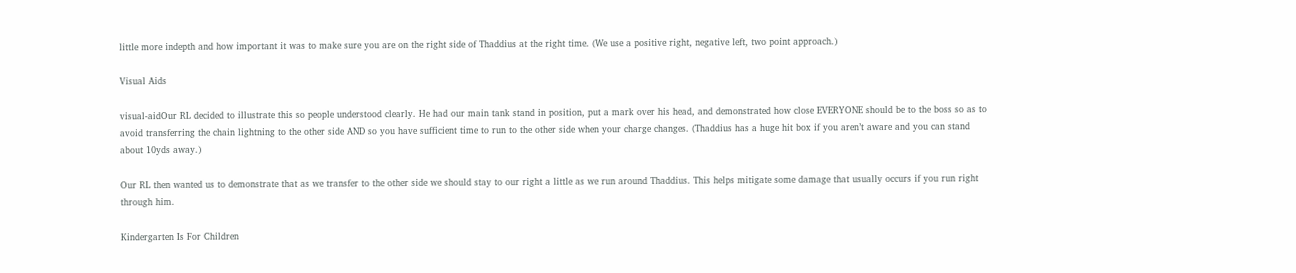little more indepth and how important it was to make sure you are on the right side of Thaddius at the right time. (We use a positive right, negative left, two point approach.)

Visual Aids

visual-aidOur RL decided to illustrate this so people understood clearly. He had our main tank stand in position, put a mark over his head, and demonstrated how close EVERYONE should be to the boss so as to avoid transferring the chain lightning to the other side AND so you have sufficient time to run to the other side when your charge changes. (Thaddius has a huge hit box if you aren’t aware and you can stand about 10yds away.)

Our RL then wanted us to demonstrate that as we transfer to the other side we should stay to our right a little as we run around Thaddius. This helps mitigate some damage that usually occurs if you run right through him.

Kindergarten Is For Children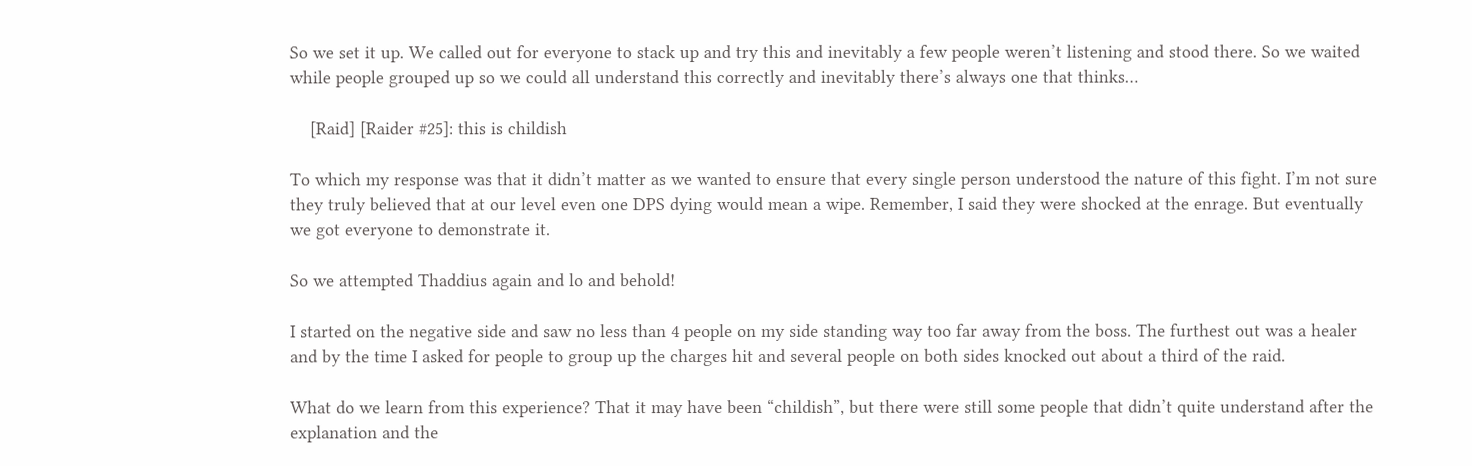So we set it up. We called out for everyone to stack up and try this and inevitably a few people weren’t listening and stood there. So we waited while people grouped up so we could all understand this correctly and inevitably there’s always one that thinks…

    [Raid] [Raider #25]: this is childish

To which my response was that it didn’t matter as we wanted to ensure that every single person understood the nature of this fight. I’m not sure they truly believed that at our level even one DPS dying would mean a wipe. Remember, I said they were shocked at the enrage. But eventually we got everyone to demonstrate it.

So we attempted Thaddius again and lo and behold!

I started on the negative side and saw no less than 4 people on my side standing way too far away from the boss. The furthest out was a healer and by the time I asked for people to group up the charges hit and several people on both sides knocked out about a third of the raid.

What do we learn from this experience? That it may have been “childish”, but there were still some people that didn’t quite understand after the explanation and the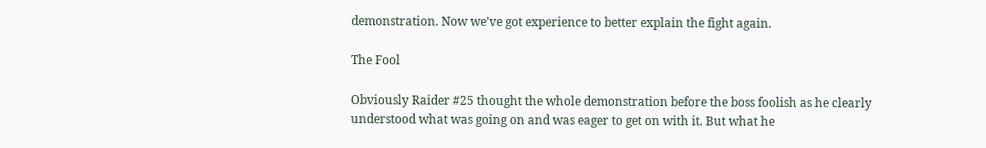demonstration. Now we’ve got experience to better explain the fight again.

The Fool

Obviously Raider #25 thought the whole demonstration before the boss foolish as he clearly understood what was going on and was eager to get on with it. But what he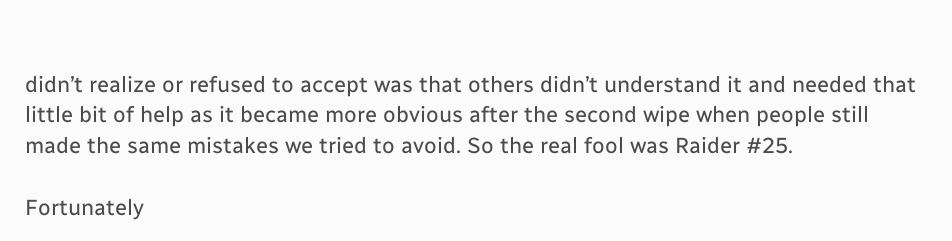didn’t realize or refused to accept was that others didn’t understand it and needed that little bit of help as it became more obvious after the second wipe when people still made the same mistakes we tried to avoid. So the real fool was Raider #25.

Fortunately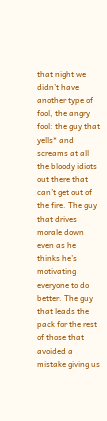that night we didn’t have another type of fool, the angry fool: the guy that yells* and screams at all the bloody idiots out there that can’t get out of the fire. The guy that drives morale down even as he thinks he’s motivating everyone to do better. The guy that leads the pack for the rest of those that avoided a mistake giving us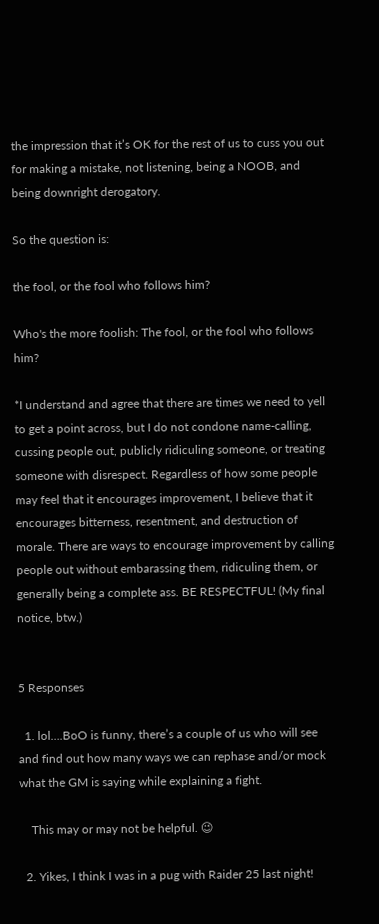the impression that it’s OK for the rest of us to cuss you out for making a mistake, not listening, being a NOOB, and being downright derogatory.

So the question is:

the fool, or the fool who follows him?

Who's the more foolish: The fool, or the fool who follows him?

*I understand and agree that there are times we need to yell to get a point across, but I do not condone name-calling, cussing people out, publicly ridiculing someone, or treating someone with disrespect. Regardless of how some people may feel that it encourages improvement, I believe that it encourages bitterness, resentment, and destruction of morale. There are ways to encourage improvement by calling people out without embarassing them, ridiculing them, or generally being a complete ass. BE RESPECTFUL! (My final notice, btw.)


5 Responses

  1. lol….BoO is funny, there’s a couple of us who will see and find out how many ways we can rephase and/or mock what the GM is saying while explaining a fight.

    This may or may not be helpful. 😉

  2. Yikes, I think I was in a pug with Raider 25 last night!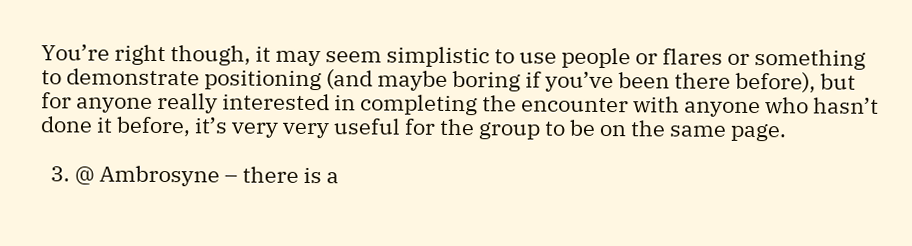You’re right though, it may seem simplistic to use people or flares or something to demonstrate positioning (and maybe boring if you’ve been there before), but for anyone really interested in completing the encounter with anyone who hasn’t done it before, it’s very very useful for the group to be on the same page.

  3. @ Ambrosyne – there is a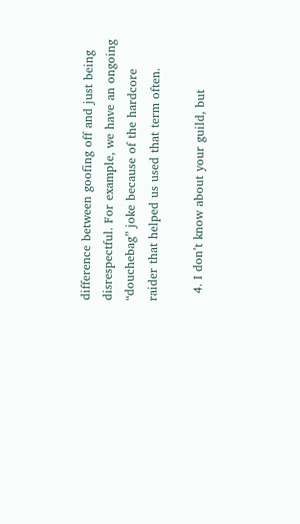difference between goofing off and just being disrespectful. For example, we have an ongoing “douchebag” joke because of the hardcore raider that helped us used that term often.

  4. I don’t know about your guild, but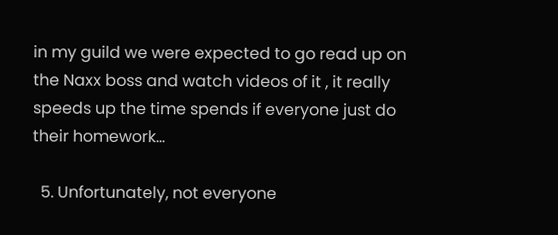in my guild we were expected to go read up on the Naxx boss and watch videos of it , it really speeds up the time spends if everyone just do their homework…

  5. Unfortunately, not everyone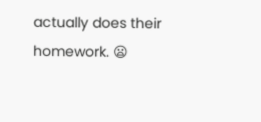actually does their homework. 😦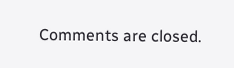Comments are closed.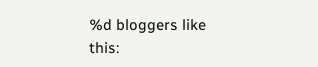%d bloggers like this: